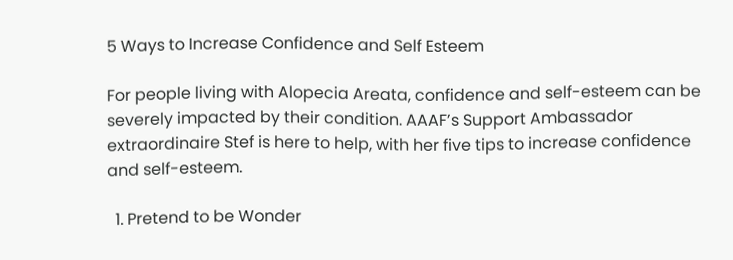5 Ways to Increase Confidence and Self Esteem

For people living with Alopecia Areata, confidence and self-esteem can be severely impacted by their condition. AAAF’s Support Ambassador extraordinaire Stef is here to help, with her five tips to increase confidence and self-esteem.

  1. Pretend to be Wonder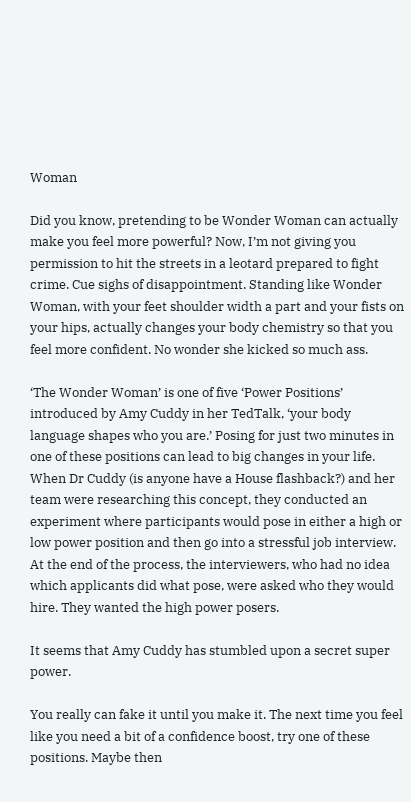Woman

Did you know, pretending to be Wonder Woman can actually make you feel more powerful? Now, I’m not giving you permission to hit the streets in a leotard prepared to fight crime. Cue sighs of disappointment. Standing like Wonder Woman, with your feet shoulder width a part and your fists on your hips, actually changes your body chemistry so that you feel more confident. No wonder she kicked so much ass.

‘The Wonder Woman’ is one of five ‘Power Positions’ introduced by Amy Cuddy in her TedTalk, ‘your body language shapes who you are.’ Posing for just two minutes in one of these positions can lead to big changes in your life. When Dr Cuddy (is anyone have a House flashback?) and her team were researching this concept, they conducted an experiment where participants would pose in either a high or low power position and then go into a stressful job interview. At the end of the process, the interviewers, who had no idea which applicants did what pose, were asked who they would hire. They wanted the high power posers.

It seems that Amy Cuddy has stumbled upon a secret super power.

You really can fake it until you make it. The next time you feel like you need a bit of a confidence boost, try one of these positions. Maybe then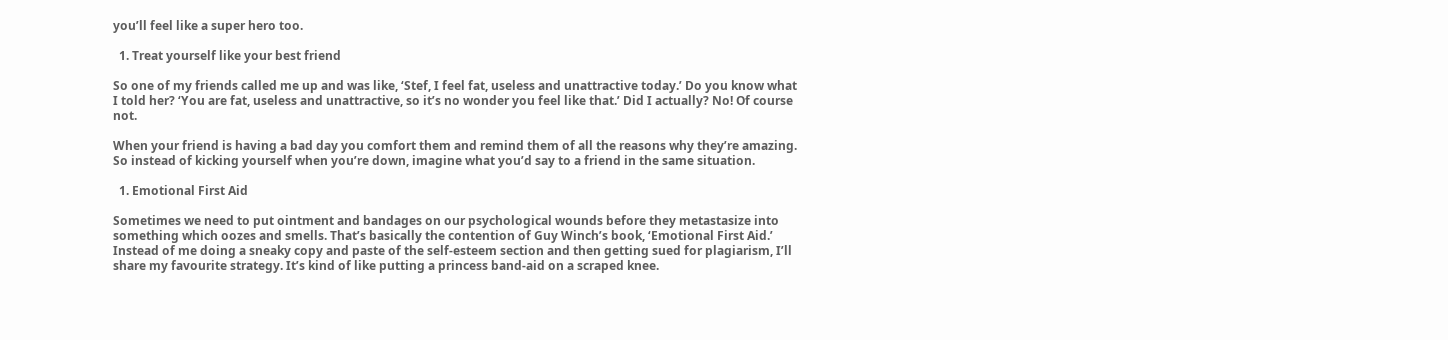you’ll feel like a super hero too.

  1. Treat yourself like your best friend

So one of my friends called me up and was like, ‘Stef, I feel fat, useless and unattractive today.’ Do you know what I told her? ‘You are fat, useless and unattractive, so it’s no wonder you feel like that.’ Did I actually? No! Of course not.

When your friend is having a bad day you comfort them and remind them of all the reasons why they’re amazing. So instead of kicking yourself when you’re down, imagine what you’d say to a friend in the same situation.

  1. Emotional First Aid

Sometimes we need to put ointment and bandages on our psychological wounds before they metastasize into something which oozes and smells. That’s basically the contention of Guy Winch’s book, ‘Emotional First Aid.’ Instead of me doing a sneaky copy and paste of the self-esteem section and then getting sued for plagiarism, I’ll share my favourite strategy. It’s kind of like putting a princess band-aid on a scraped knee.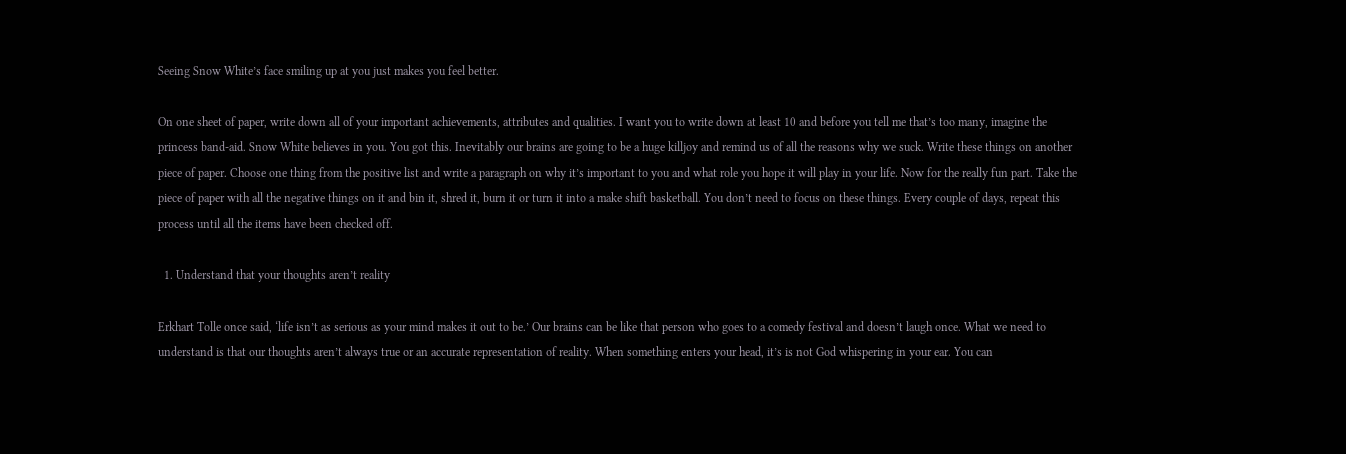Seeing Snow White’s face smiling up at you just makes you feel better.

On one sheet of paper, write down all of your important achievements, attributes and qualities. I want you to write down at least 10 and before you tell me that’s too many, imagine the princess band-aid. Snow White believes in you. You got this. Inevitably our brains are going to be a huge killjoy and remind us of all the reasons why we suck. Write these things on another piece of paper. Choose one thing from the positive list and write a paragraph on why it’s important to you and what role you hope it will play in your life. Now for the really fun part. Take the piece of paper with all the negative things on it and bin it, shred it, burn it or turn it into a make shift basketball. You don’t need to focus on these things. Every couple of days, repeat this process until all the items have been checked off.

  1. Understand that your thoughts aren’t reality

Erkhart Tolle once said, ‘life isn’t as serious as your mind makes it out to be.’ Our brains can be like that person who goes to a comedy festival and doesn’t laugh once. What we need to understand is that our thoughts aren’t always true or an accurate representation of reality. When something enters your head, it’s is not God whispering in your ear. You can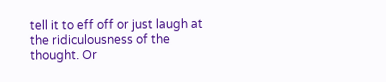tell it to eff off or just laugh at the ridiculousness of the thought. Or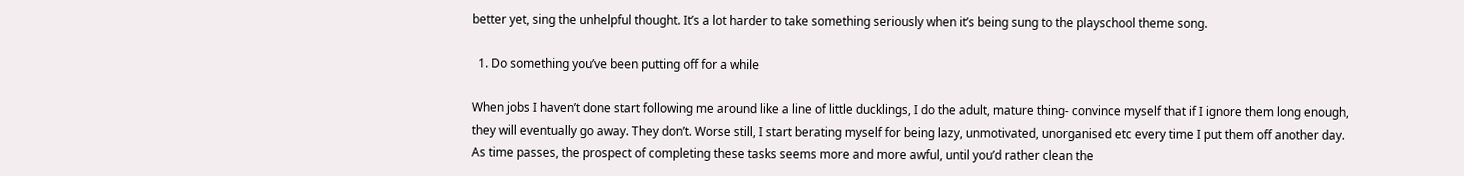better yet, sing the unhelpful thought. It’s a lot harder to take something seriously when it’s being sung to the playschool theme song.

  1. Do something you’ve been putting off for a while

When jobs I haven’t done start following me around like a line of little ducklings, I do the adult, mature thing- convince myself that if I ignore them long enough, they will eventually go away. They don’t. Worse still, I start berating myself for being lazy, unmotivated, unorganised etc every time I put them off another day. As time passes, the prospect of completing these tasks seems more and more awful, until you’d rather clean the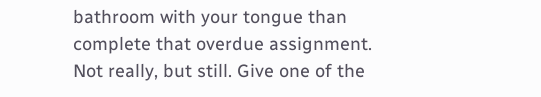bathroom with your tongue than complete that overdue assignment. Not really, but still. Give one of the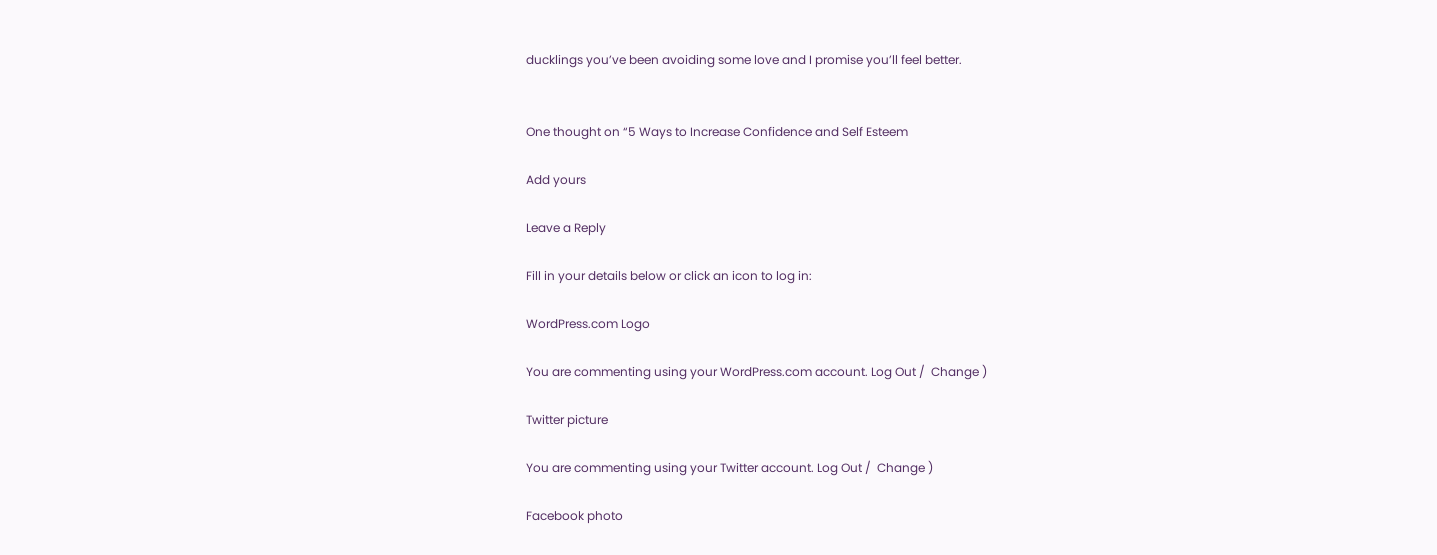ducklings you’ve been avoiding some love and I promise you’ll feel better.


One thought on “5 Ways to Increase Confidence and Self Esteem

Add yours

Leave a Reply

Fill in your details below or click an icon to log in:

WordPress.com Logo

You are commenting using your WordPress.com account. Log Out /  Change )

Twitter picture

You are commenting using your Twitter account. Log Out /  Change )

Facebook photo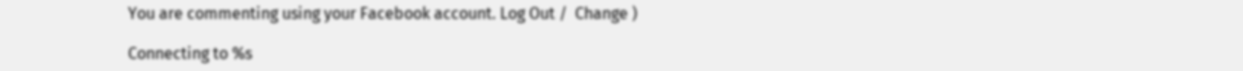You are commenting using your Facebook account. Log Out /  Change )

Connecting to %s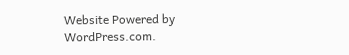Website Powered by WordPress.com.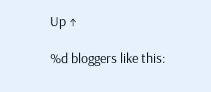Up ↑

%d bloggers like this: